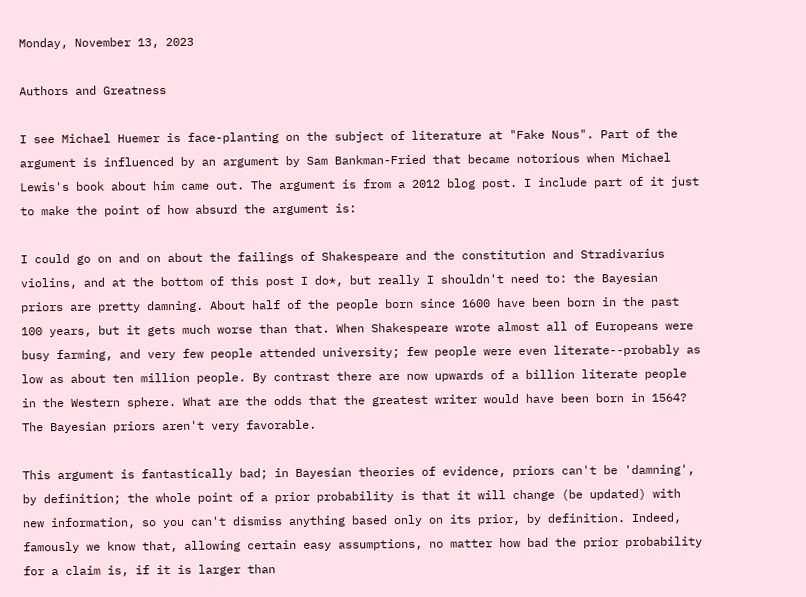Monday, November 13, 2023

Authors and Greatness

I see Michael Huemer is face-planting on the subject of literature at "Fake Nous". Part of the argument is influenced by an argument by Sam Bankman-Fried that became notorious when Michael Lewis's book about him came out. The argument is from a 2012 blog post. I include part of it just to make the point of how absurd the argument is:

I could go on and on about the failings of Shakespeare and the constitution and Stradivarius violins, and at the bottom of this post I do*, but really I shouldn't need to: the Bayesian priors are pretty damning. About half of the people born since 1600 have been born in the past 100 years, but it gets much worse than that. When Shakespeare wrote almost all of Europeans were busy farming, and very few people attended university; few people were even literate--probably as low as about ten million people. By contrast there are now upwards of a billion literate people in the Western sphere. What are the odds that the greatest writer would have been born in 1564? The Bayesian priors aren't very favorable.

This argument is fantastically bad; in Bayesian theories of evidence, priors can't be 'damning', by definition; the whole point of a prior probability is that it will change (be updated) with new information, so you can't dismiss anything based only on its prior, by definition. Indeed, famously we know that, allowing certain easy assumptions, no matter how bad the prior probability for a claim is, if it is larger than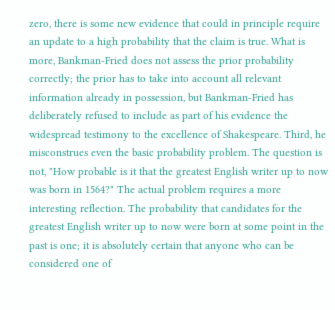zero, there is some new evidence that could in principle require an update to a high probability that the claim is true. What is more, Bankman-Fried does not assess the prior probability correctly; the prior has to take into account all relevant information already in possession, but Bankman-Fried has deliberately refused to include as part of his evidence the widespread testimony to the excellence of Shakespeare. Third, he misconstrues even the basic probability problem. The question is not, "How probable is it that the greatest English writer up to now was born in 1564?" The actual problem requires a more interesting reflection. The probability that candidates for the greatest English writer up to now were born at some point in the past is one; it is absolutely certain that anyone who can be considered one of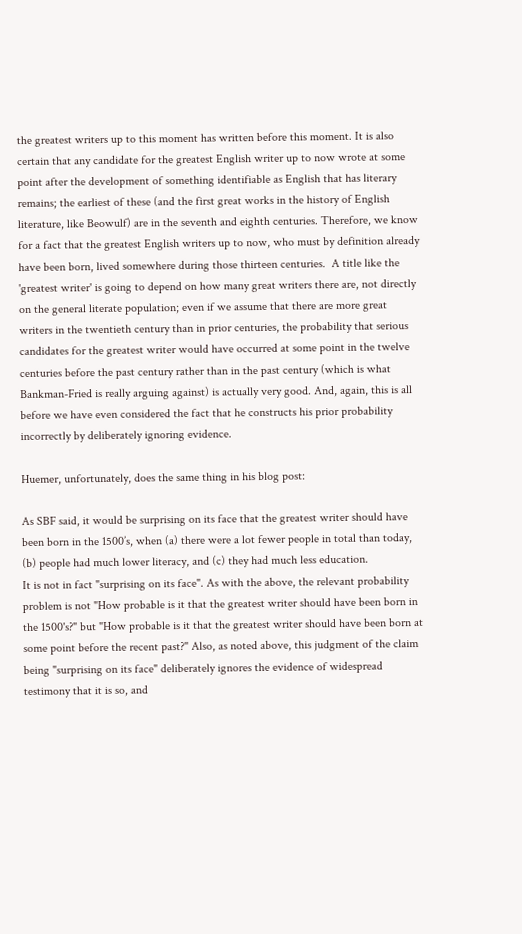the greatest writers up to this moment has written before this moment. It is also certain that any candidate for the greatest English writer up to now wrote at some point after the development of something identifiable as English that has literary remains; the earliest of these (and the first great works in the history of English literature, like Beowulf) are in the seventh and eighth centuries. Therefore, we know for a fact that the greatest English writers up to now, who must by definition already have been born, lived somewhere during those thirteen centuries.  A title like the 'greatest writer' is going to depend on how many great writers there are, not directly on the general literate population; even if we assume that there are more great writers in the twentieth century than in prior centuries, the probability that serious candidates for the greatest writer would have occurred at some point in the twelve centuries before the past century rather than in the past century (which is what Bankman-Fried is really arguing against) is actually very good. And, again, this is all before we have even considered the fact that he constructs his prior probability incorrectly by deliberately ignoring evidence.

Huemer, unfortunately, does the same thing in his blog post:

As SBF said, it would be surprising on its face that the greatest writer should have been born in the 1500’s, when (a) there were a lot fewer people in total than today, (b) people had much lower literacy, and (c) they had much less education.
It is not in fact "surprising on its face". As with the above, the relevant probability problem is not "How probable is it that the greatest writer should have been born in the 1500's?" but "How probable is it that the greatest writer should have been born at some point before the recent past?" Also, as noted above, this judgment of the claim being "surprising on its face" deliberately ignores the evidence of widespread testimony that it is so, and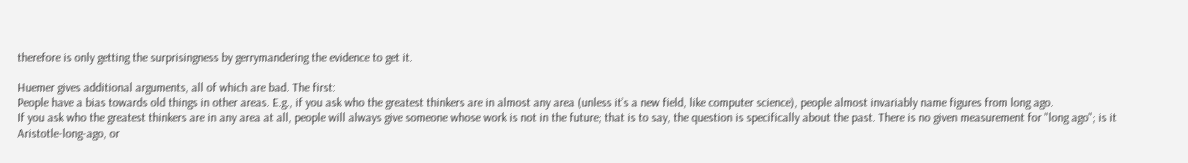therefore is only getting the surprisingness by gerrymandering the evidence to get it.

Huemer gives additional arguments, all of which are bad. The first:
People have a bias towards old things in other areas. E.g., if you ask who the greatest thinkers are in almost any area (unless it’s a new field, like computer science), people almost invariably name figures from long ago.
If you ask who the greatest thinkers are in any area at all, people will always give someone whose work is not in the future; that is to say, the question is specifically about the past. There is no given measurement for "long ago"; is it Aristotle-long-ago, or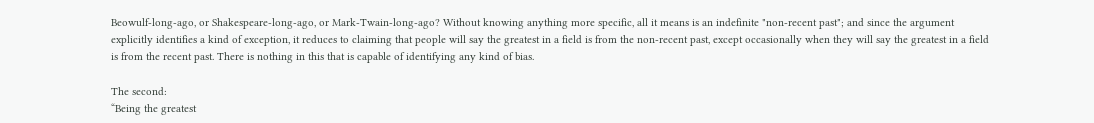Beowulf-long-ago, or Shakespeare-long-ago, or Mark-Twain-long-ago? Without knowing anything more specific, all it means is an indefinite "non-recent past"; and since the argument explicitly identifies a kind of exception, it reduces to claiming that people will say the greatest in a field is from the non-recent past, except occasionally when they will say the greatest in a field is from the recent past. There is nothing in this that is capable of identifying any kind of bias.

The second:
“Being the greatest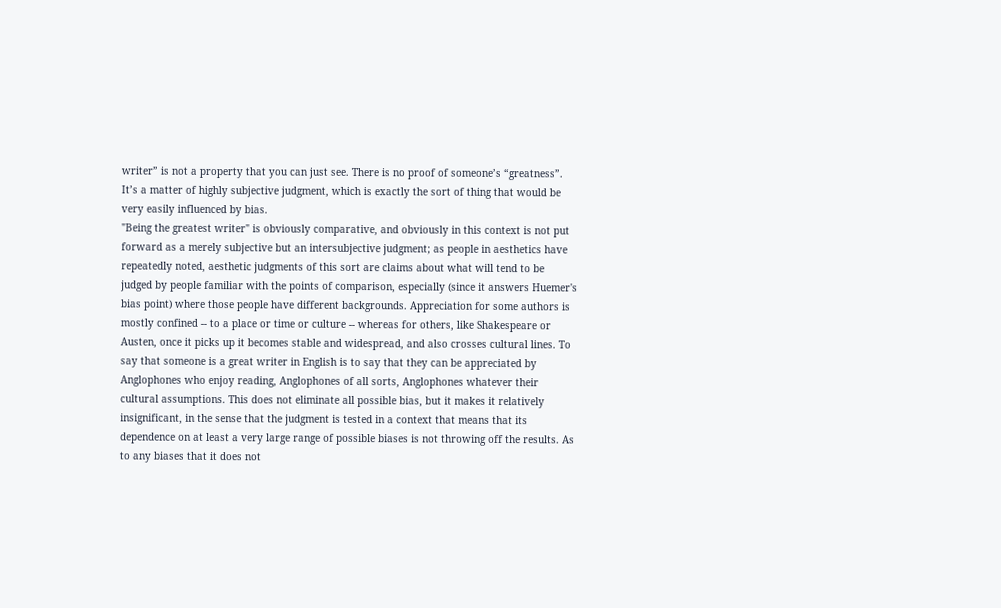writer” is not a property that you can just see. There is no proof of someone’s “greatness”. It’s a matter of highly subjective judgment, which is exactly the sort of thing that would be very easily influenced by bias.
"Being the greatest writer" is obviously comparative, and obviously in this context is not put forward as a merely subjective but an intersubjective judgment; as people in aesthetics have repeatedly noted, aesthetic judgments of this sort are claims about what will tend to be judged by people familiar with the points of comparison, especially (since it answers Huemer's bias point) where those people have different backgrounds. Appreciation for some authors is mostly confined -- to a place or time or culture -- whereas for others, like Shakespeare or Austen, once it picks up it becomes stable and widespread, and also crosses cultural lines. To say that someone is a great writer in English is to say that they can be appreciated by Anglophones who enjoy reading, Anglophones of all sorts, Anglophones whatever their cultural assumptions. This does not eliminate all possible bias, but it makes it relatively insignificant, in the sense that the judgment is tested in a context that means that its dependence on at least a very large range of possible biases is not throwing off the results. As to any biases that it does not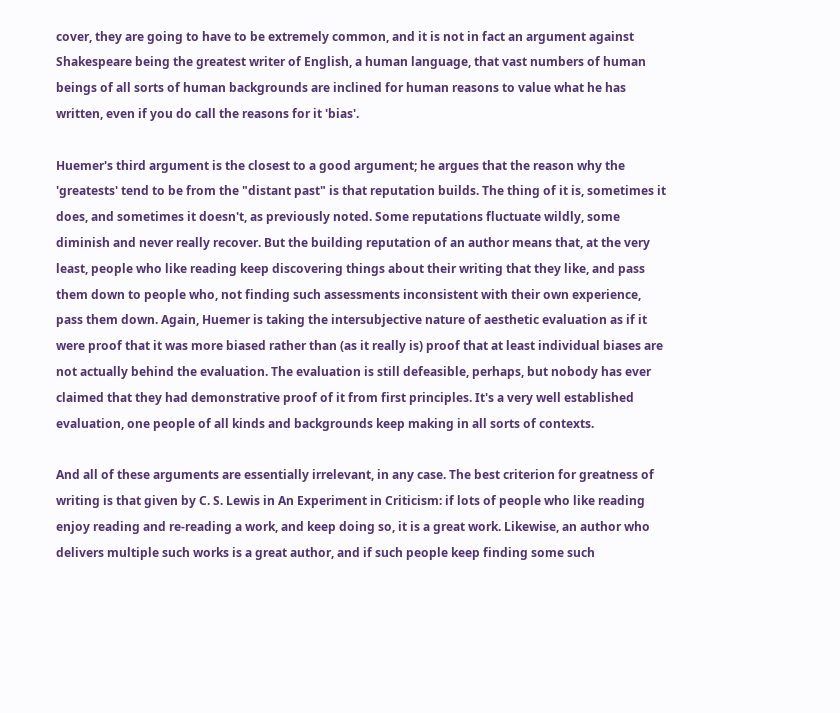cover, they are going to have to be extremely common, and it is not in fact an argument against Shakespeare being the greatest writer of English, a human language, that vast numbers of human beings of all sorts of human backgrounds are inclined for human reasons to value what he has written, even if you do call the reasons for it 'bias'.

Huemer's third argument is the closest to a good argument; he argues that the reason why the 'greatests' tend to be from the "distant past" is that reputation builds. The thing of it is, sometimes it does, and sometimes it doesn't, as previously noted. Some reputations fluctuate wildly, some diminish and never really recover. But the building reputation of an author means that, at the very least, people who like reading keep discovering things about their writing that they like, and pass them down to people who, not finding such assessments inconsistent with their own experience, pass them down. Again, Huemer is taking the intersubjective nature of aesthetic evaluation as if it were proof that it was more biased rather than (as it really is) proof that at least individual biases are not actually behind the evaluation. The evaluation is still defeasible, perhaps, but nobody has ever claimed that they had demonstrative proof of it from first principles. It's a very well established evaluation, one people of all kinds and backgrounds keep making in all sorts of contexts.

And all of these arguments are essentially irrelevant, in any case. The best criterion for greatness of writing is that given by C. S. Lewis in An Experiment in Criticism: if lots of people who like reading enjoy reading and re-reading a work, and keep doing so, it is a great work. Likewise, an author who delivers multiple such works is a great author, and if such people keep finding some such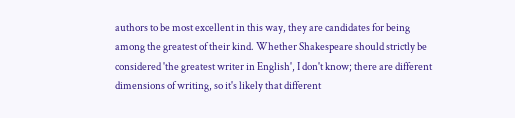authors to be most excellent in this way, they are candidates for being among the greatest of their kind. Whether Shakespeare should strictly be considered 'the greatest writer in English', I don't know; there are different dimensions of writing, so it's likely that different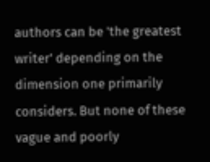authors can be 'the greatest writer' depending on the dimension one primarily considers. But none of these vague and poorly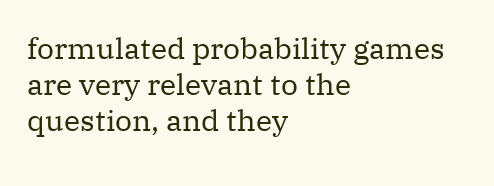formulated probability games are very relevant to the question, and they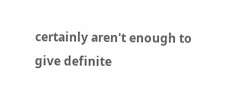certainly aren't enough to give definite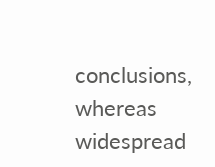conclusions, whereas widespread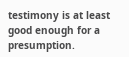testimony is at least good enough for a presumption.